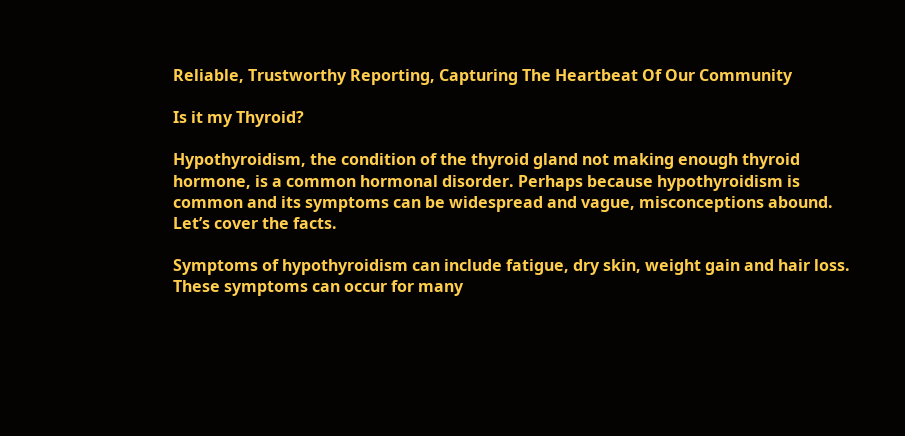Reliable, Trustworthy Reporting, Capturing The Heartbeat Of Our Community

Is it my Thyroid?

Hypothyroidism, the condition of the thyroid gland not making enough thyroid hormone, is a common hormonal disorder. Perhaps because hypothyroidism is common and its symptoms can be widespread and vague, misconceptions abound. Let’s cover the facts.

Symptoms of hypothyroidism can include fatigue, dry skin, weight gain and hair loss. These symptoms can occur for many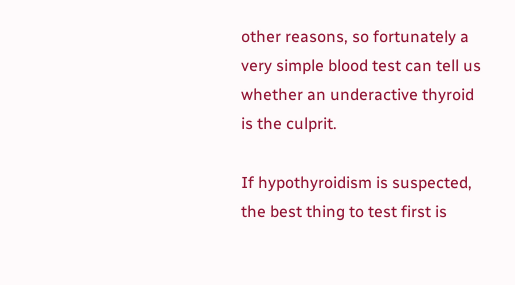other reasons, so fortunately a very simple blood test can tell us whether an underactive thyroid is the culprit.

If hypothyroidism is suspected, the best thing to test first is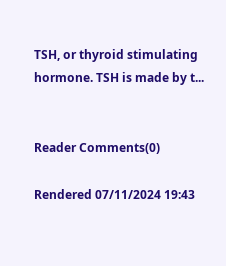TSH, or thyroid stimulating hormone. TSH is made by t...


Reader Comments(0)

Rendered 07/11/2024 19:43